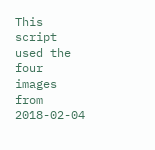This script used the four images from 2018-02-04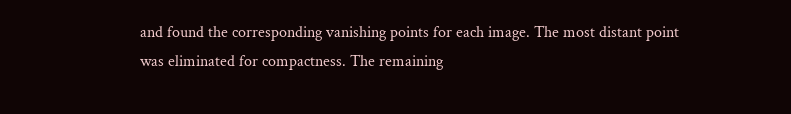and found the corresponding vanishing points for each image. The most distant point was eliminated for compactness. The remaining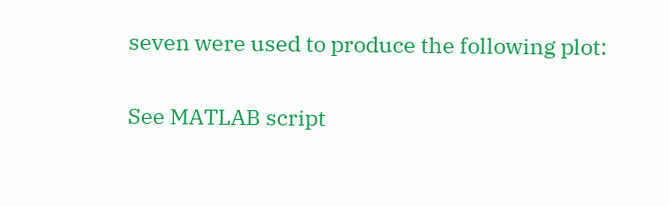seven were used to produce the following plot:

See MATLAB script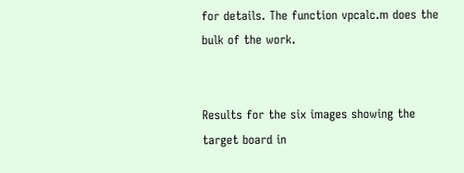for details. The function vpcalc.m does the bulk of the work.


Results for the six images showing the target board in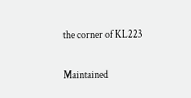the corner of KL223

Maintained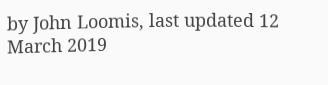by John Loomis, last updated 12 March 2019